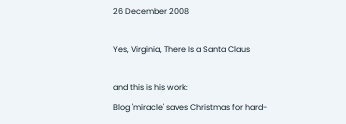26 December 2008

Yes, Virginia, There Is a Santa Claus

and this is his work:
Blog 'miracle' saves Christmas for hard-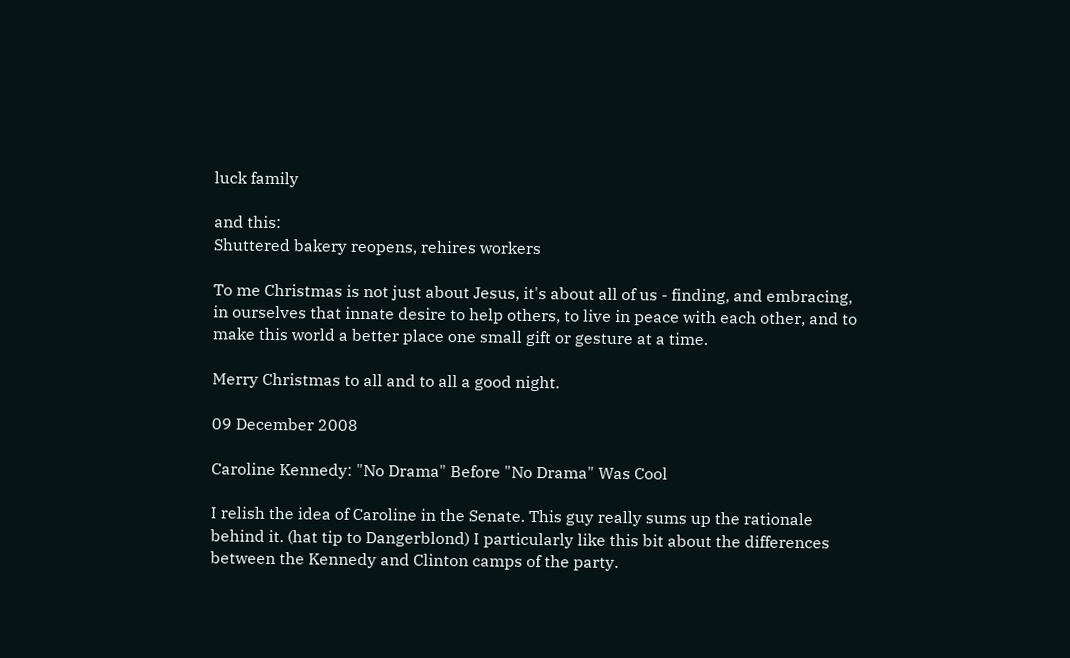luck family

and this:
Shuttered bakery reopens, rehires workers

To me Christmas is not just about Jesus, it's about all of us - finding, and embracing, in ourselves that innate desire to help others, to live in peace with each other, and to make this world a better place one small gift or gesture at a time.

Merry Christmas to all and to all a good night.

09 December 2008

Caroline Kennedy: "No Drama" Before "No Drama" Was Cool

I relish the idea of Caroline in the Senate. This guy really sums up the rationale behind it. (hat tip to Dangerblond) I particularly like this bit about the differences between the Kennedy and Clinton camps of the party.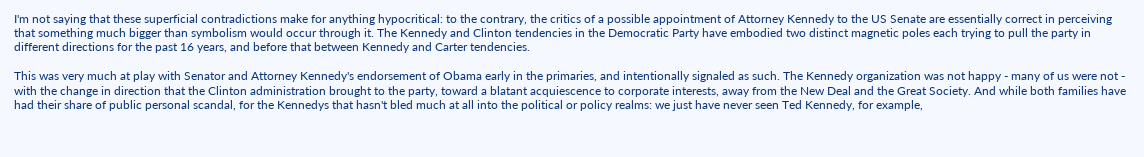I'm not saying that these superficial contradictions make for anything hypocritical: to the contrary, the critics of a possible appointment of Attorney Kennedy to the US Senate are essentially correct in perceiving that something much bigger than symbolism would occur through it. The Kennedy and Clinton tendencies in the Democratic Party have embodied two distinct magnetic poles each trying to pull the party in different directions for the past 16 years, and before that between Kennedy and Carter tendencies.

This was very much at play with Senator and Attorney Kennedy's endorsement of Obama early in the primaries, and intentionally signaled as such. The Kennedy organization was not happy - many of us were not - with the change in direction that the Clinton administration brought to the party, toward a blatant acquiescence to corporate interests, away from the New Deal and the Great Society. And while both families have had their share of public personal scandal, for the Kennedys that hasn't bled much at all into the political or policy realms: we just have never seen Ted Kennedy, for example,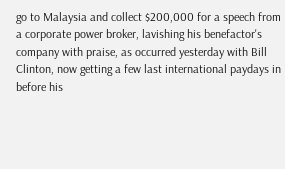go to Malaysia and collect $200,000 for a speech from a corporate power broker, lavishing his benefactor's company with praise, as occurred yesterday with Bill Clinton, now getting a few last international paydays in before his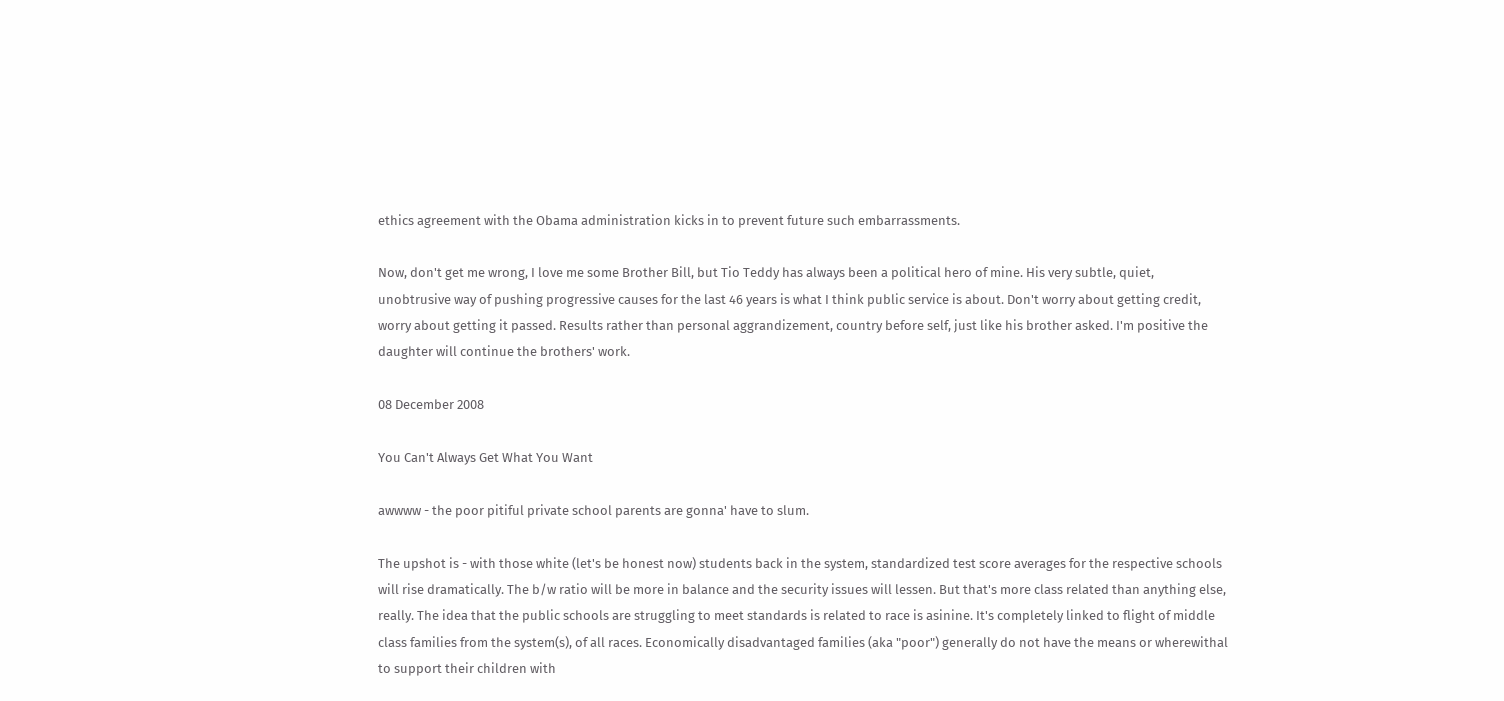ethics agreement with the Obama administration kicks in to prevent future such embarrassments.

Now, don't get me wrong, I love me some Brother Bill, but Tio Teddy has always been a political hero of mine. His very subtle, quiet, unobtrusive way of pushing progressive causes for the last 46 years is what I think public service is about. Don't worry about getting credit, worry about getting it passed. Results rather than personal aggrandizement, country before self, just like his brother asked. I'm positive the daughter will continue the brothers' work.

08 December 2008

You Can't Always Get What You Want

awwww - the poor pitiful private school parents are gonna' have to slum.

The upshot is - with those white (let's be honest now) students back in the system, standardized test score averages for the respective schools will rise dramatically. The b/w ratio will be more in balance and the security issues will lessen. But that's more class related than anything else, really. The idea that the public schools are struggling to meet standards is related to race is asinine. It's completely linked to flight of middle class families from the system(s), of all races. Economically disadvantaged families (aka "poor") generally do not have the means or wherewithal to support their children with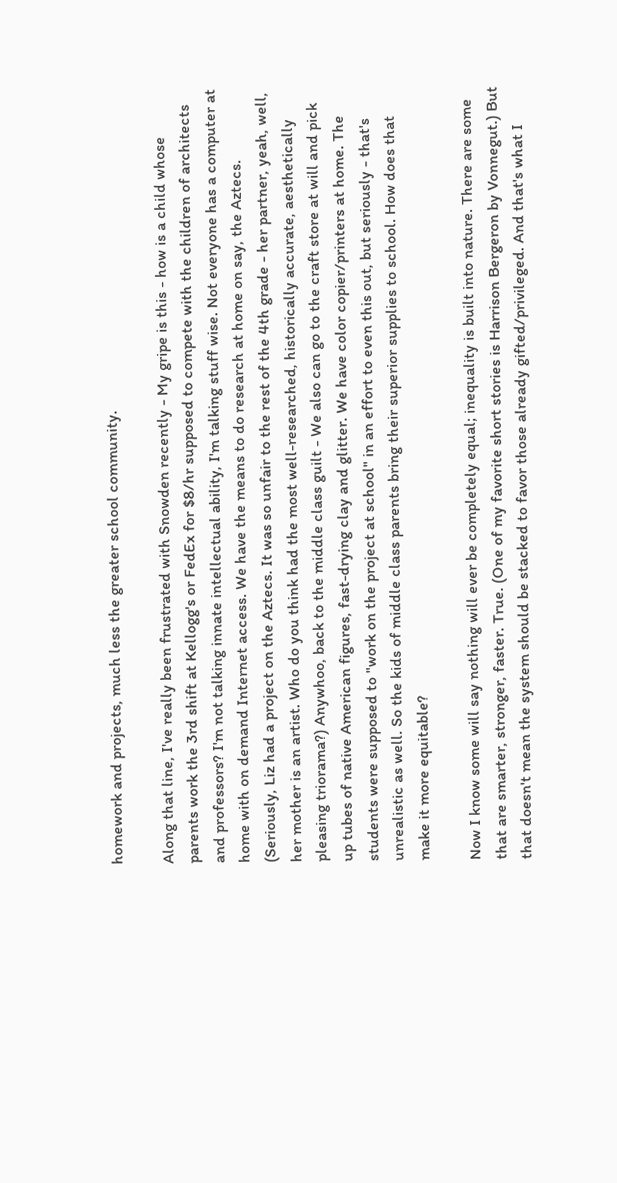homework and projects, much less the greater school community.

Along that line, I've really been frustrated with Snowden recently - My gripe is this - how is a child whose parents work the 3rd shift at Kellogg's or FedEx for $8/hr supposed to compete with the children of architects and professors? I'm not talking innate intellectual ability, I'm talking stuff wise. Not everyone has a computer at home with on demand Internet access. We have the means to do research at home on say, the Aztecs. (Seriously, Liz had a project on the Aztecs. It was so unfair to the rest of the 4th grade - her partner, yeah, well, her mother is an artist. Who do you think had the most well-researched, historically accurate, aesthetically pleasing triorama?) Anywhoo, back to the middle class guilt - We also can go to the craft store at will and pick up tubes of native American figures, fast-drying clay and glitter. We have color copier/printers at home. The students were supposed to "work on the project at school" in an effort to even this out, but seriously - that's unrealistic as well. So the kids of middle class parents bring their superior supplies to school. How does that make it more equitable?

Now I know some will say nothing will ever be completely equal; inequality is built into nature. There are some that are smarter, stronger, faster. True. (One of my favorite short stories is Harrison Bergeron by Vonnegut.) But that doesn't mean the system should be stacked to favor those already gifted/privileged. And that's what I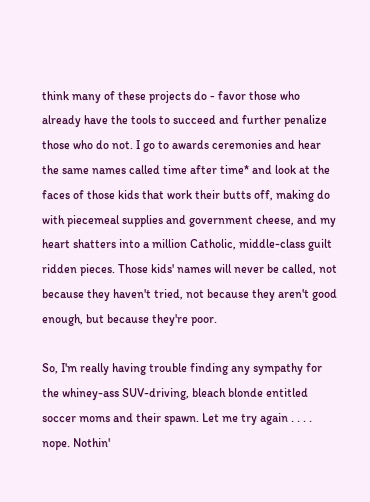think many of these projects do - favor those who already have the tools to succeed and further penalize those who do not. I go to awards ceremonies and hear the same names called time after time* and look at the faces of those kids that work their butts off, making do with piecemeal supplies and government cheese, and my heart shatters into a million Catholic, middle-class guilt ridden pieces. Those kids' names will never be called, not because they haven't tried, not because they aren't good enough, but because they're poor.

So, I'm really having trouble finding any sympathy for the whiney-ass SUV-driving, bleach blonde entitled soccer moms and their spawn. Let me try again . . . . nope. Nothin'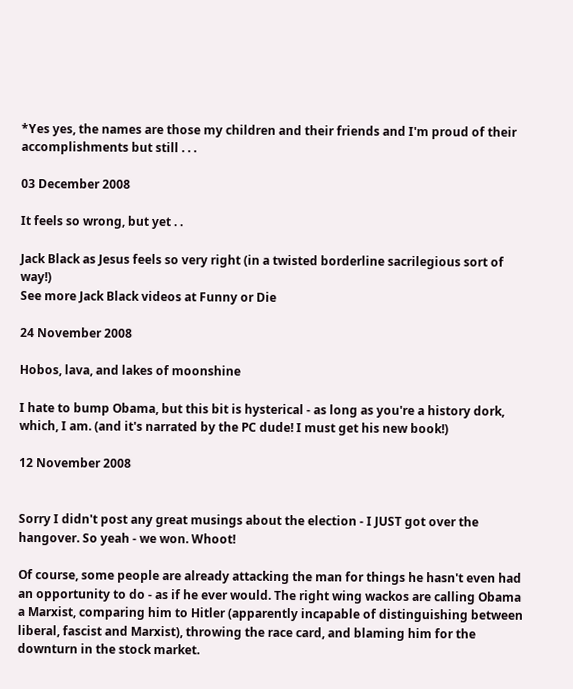*Yes yes, the names are those my children and their friends and I'm proud of their accomplishments but still . . .

03 December 2008

It feels so wrong, but yet . .

Jack Black as Jesus feels so very right (in a twisted borderline sacrilegious sort of way!)
See more Jack Black videos at Funny or Die

24 November 2008

Hobos, lava, and lakes of moonshine

I hate to bump Obama, but this bit is hysterical - as long as you're a history dork, which, I am. (and it's narrated by the PC dude! I must get his new book!)

12 November 2008


Sorry I didn't post any great musings about the election - I JUST got over the hangover. So yeah - we won. Whoot!

Of course, some people are already attacking the man for things he hasn't even had an opportunity to do - as if he ever would. The right wing wackos are calling Obama a Marxist, comparing him to Hitler (apparently incapable of distinguishing between liberal, fascist and Marxist), throwing the race card, and blaming him for the downturn in the stock market.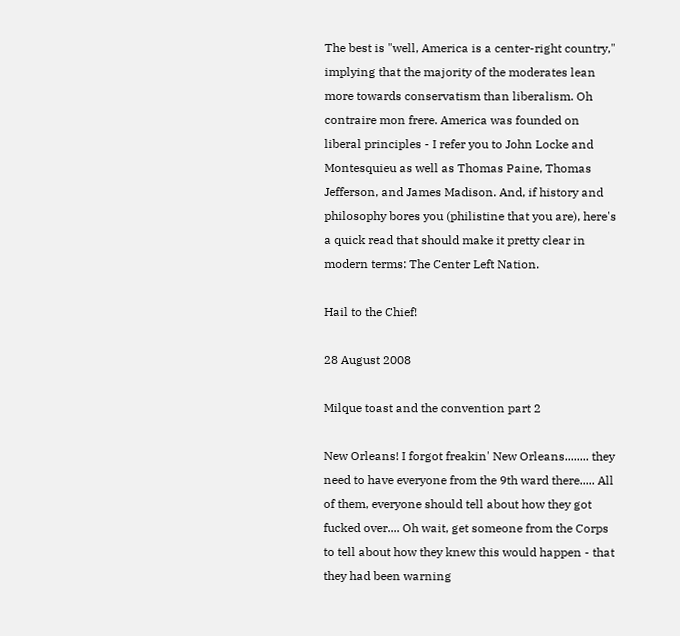The best is "well, America is a center-right country," implying that the majority of the moderates lean more towards conservatism than liberalism. Oh contraire mon frere. America was founded on liberal principles - I refer you to John Locke and Montesquieu as well as Thomas Paine, Thomas Jefferson, and James Madison. And, if history and philosophy bores you (philistine that you are), here's a quick read that should make it pretty clear in modern terms: The Center Left Nation.

Hail to the Chief!

28 August 2008

Milque toast and the convention part 2

New Orleans! I forgot freakin' New Orleans........ they need to have everyone from the 9th ward there..... All of them, everyone should tell about how they got fucked over.... Oh wait, get someone from the Corps to tell about how they knew this would happen - that they had been warning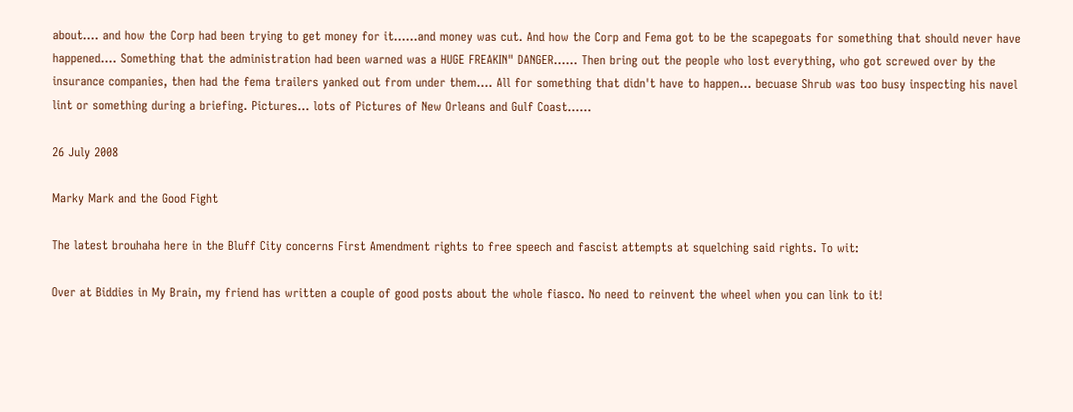about.... and how the Corp had been trying to get money for it......and money was cut. And how the Corp and Fema got to be the scapegoats for something that should never have happened.... Something that the administration had been warned was a HUGE FREAKIN" DANGER...... Then bring out the people who lost everything, who got screwed over by the insurance companies, then had the fema trailers yanked out from under them.... All for something that didn't have to happen... becuase Shrub was too busy inspecting his navel lint or something during a briefing. Pictures... lots of Pictures of New Orleans and Gulf Coast......

26 July 2008

Marky Mark and the Good Fight

The latest brouhaha here in the Bluff City concerns First Amendment rights to free speech and fascist attempts at squelching said rights. To wit:

Over at Biddies in My Brain, my friend has written a couple of good posts about the whole fiasco. No need to reinvent the wheel when you can link to it!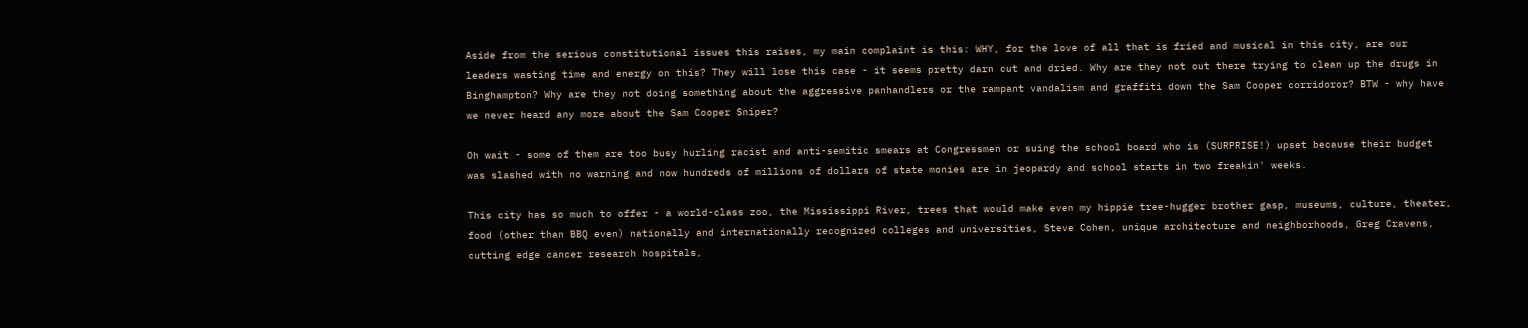Aside from the serious constitutional issues this raises, my main complaint is this: WHY, for the love of all that is fried and musical in this city, are our leaders wasting time and energy on this? They will lose this case - it seems pretty darn cut and dried. Why are they not out there trying to clean up the drugs in Binghampton? Why are they not doing something about the aggressive panhandlers or the rampant vandalism and graffiti down the Sam Cooper corridoror? BTW - why have we never heard any more about the Sam Cooper Sniper?

Oh wait - some of them are too busy hurling racist and anti-semitic smears at Congressmen or suing the school board who is (SURPRISE!) upset because their budget was slashed with no warning and now hundreds of millions of dollars of state monies are in jeopardy and school starts in two freakin' weeks.

This city has so much to offer - a world-class zoo, the Mississippi River, trees that would make even my hippie tree-hugger brother gasp, museums, culture, theater, food (other than BBQ even) nationally and internationally recognized colleges and universities, Steve Cohen, unique architecture and neighborhoods, Greg Cravens, cutting edge cancer research hospitals,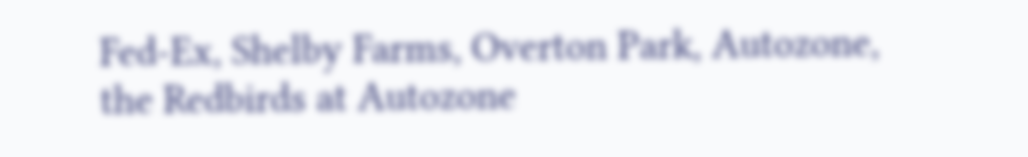Fed-Ex, Shelby Farms, Overton Park, Autozone, the Redbirds at Autozone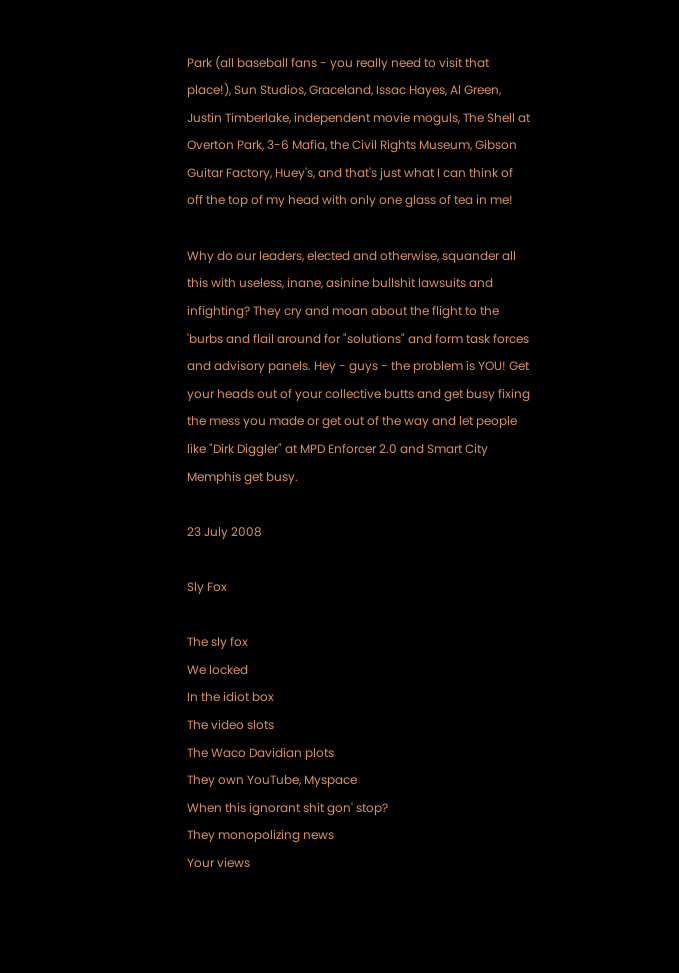Park (all baseball fans - you really need to visit that place!), Sun Studios, Graceland, Issac Hayes, Al Green, Justin Timberlake, independent movie moguls, The Shell at Overton Park, 3-6 Mafia, the Civil Rights Museum, Gibson Guitar Factory, Huey's, and that's just what I can think of off the top of my head with only one glass of tea in me!

Why do our leaders, elected and otherwise, squander all this with useless, inane, asinine bullshit lawsuits and infighting? They cry and moan about the flight to the 'burbs and flail around for "solutions" and form task forces and advisory panels. Hey - guys - the problem is YOU! Get your heads out of your collective butts and get busy fixing the mess you made or get out of the way and let people like "Dirk Diggler" at MPD Enforcer 2.0 and Smart City Memphis get busy.

23 July 2008

Sly Fox

The sly fox
We locked
In the idiot box
The video slots
The Waco Davidian plots
They own YouTube, Myspace
When this ignorant shit gon' stop?
They monopolizing news
Your views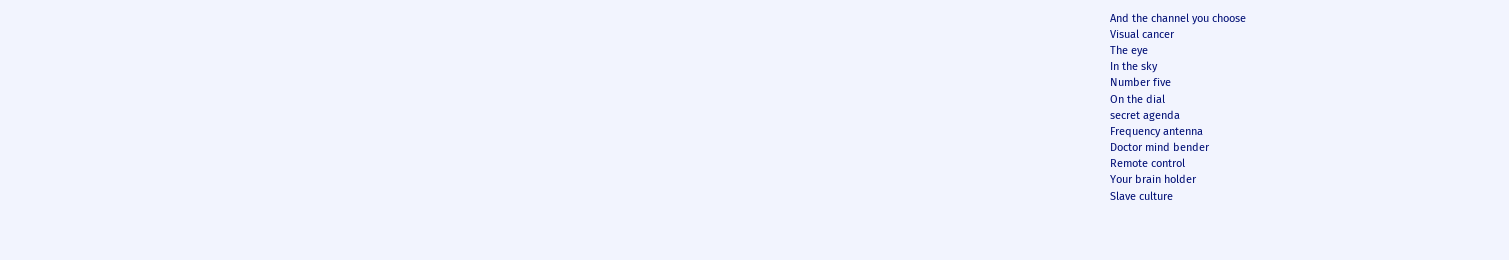And the channel you choose
Visual cancer
The eye
In the sky
Number five
On the dial
secret agenda
Frequency antenna
Doctor mind bender
Remote control
Your brain holder
Slave culture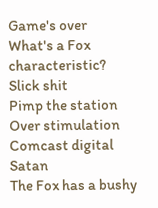Game's over
What's a Fox characteristic?
Slick shit
Pimp the station
Over stimulation
Comcast digital Satan
The Fox has a bushy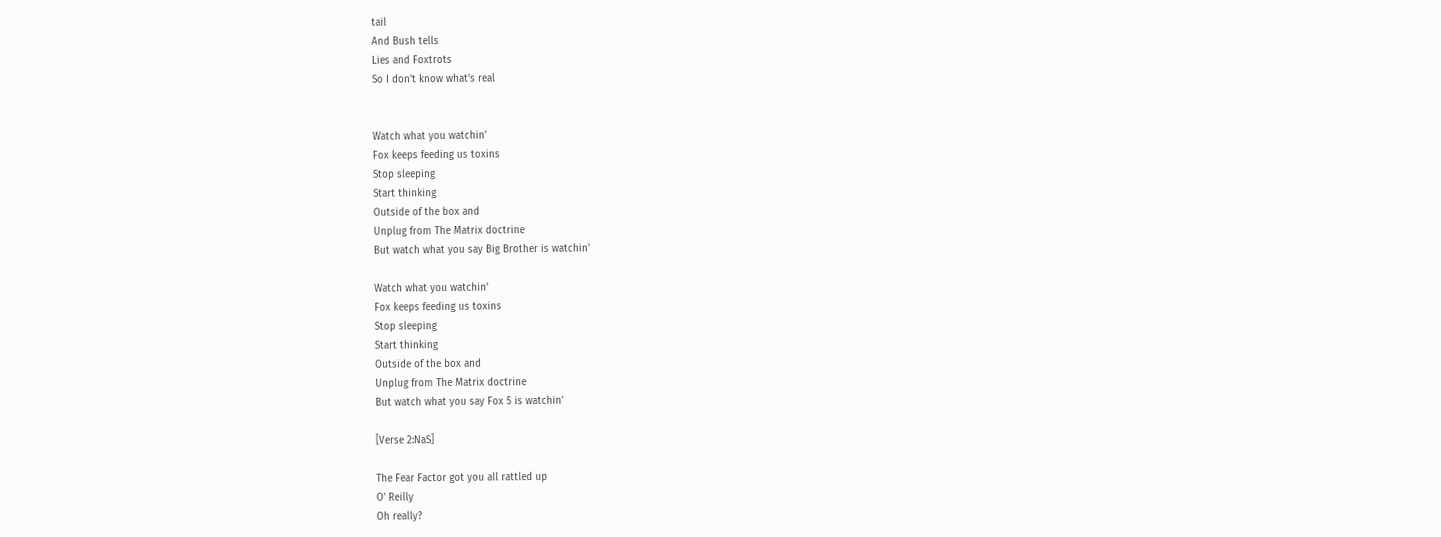tail
And Bush tells
Lies and Foxtrots
So I don't know what's real


Watch what you watchin'
Fox keeps feeding us toxins
Stop sleeping
Start thinking
Outside of the box and
Unplug from The Matrix doctrine
But watch what you say Big Brother is watchin'

Watch what you watchin'
Fox keeps feeding us toxins
Stop sleeping
Start thinking
Outside of the box and
Unplug from The Matrix doctrine
But watch what you say Fox 5 is watchin'

[Verse 2:NaS]

The Fear Factor got you all rattled up
O' Reilly
Oh really?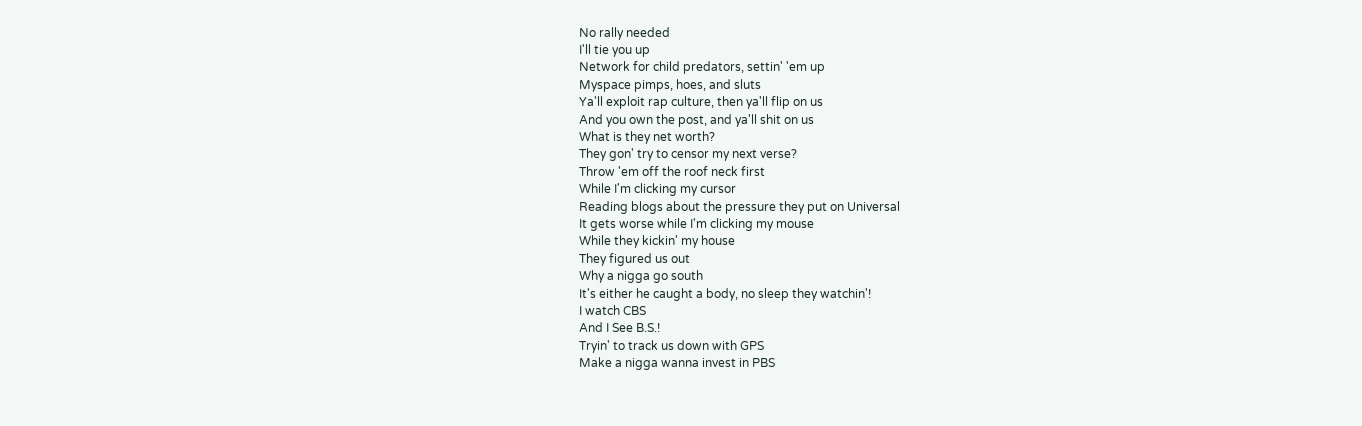No rally needed
I'll tie you up
Network for child predators, settin' 'em up
Myspace pimps, hoes, and sluts
Ya'll exploit rap culture, then ya'll flip on us
And you own the post, and ya'll shit on us
What is they net worth?
They gon' try to censor my next verse?
Throw 'em off the roof neck first
While I'm clicking my cursor
Reading blogs about the pressure they put on Universal
It gets worse while I'm clicking my mouse
While they kickin' my house
They figured us out
Why a nigga go south
It's either he caught a body, no sleep they watchin'!
I watch CBS
And I See B.S.!
Tryin' to track us down with GPS
Make a nigga wanna invest in PBS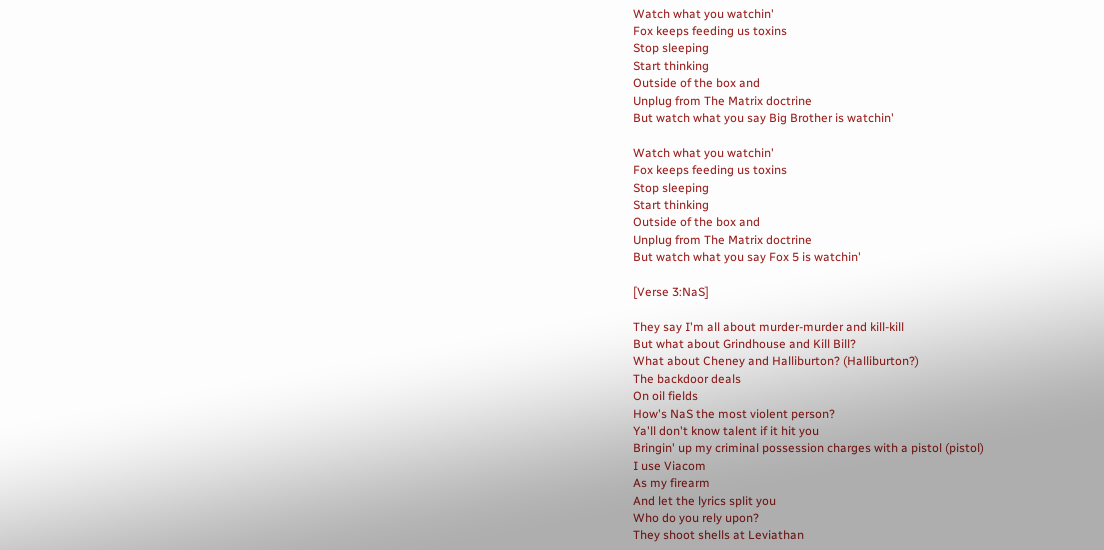Watch what you watchin'
Fox keeps feeding us toxins
Stop sleeping
Start thinking
Outside of the box and
Unplug from The Matrix doctrine
But watch what you say Big Brother is watchin'

Watch what you watchin'
Fox keeps feeding us toxins
Stop sleeping
Start thinking
Outside of the box and
Unplug from The Matrix doctrine
But watch what you say Fox 5 is watchin'

[Verse 3:NaS]

They say I'm all about murder-murder and kill-kill
But what about Grindhouse and Kill Bill?
What about Cheney and Halliburton? (Halliburton?)
The backdoor deals
On oil fields
How's NaS the most violent person?
Ya'll don't know talent if it hit you
Bringin' up my criminal possession charges with a pistol (pistol)
I use Viacom
As my firearm
And let the lyrics split you
Who do you rely upon?
They shoot shells at Leviathan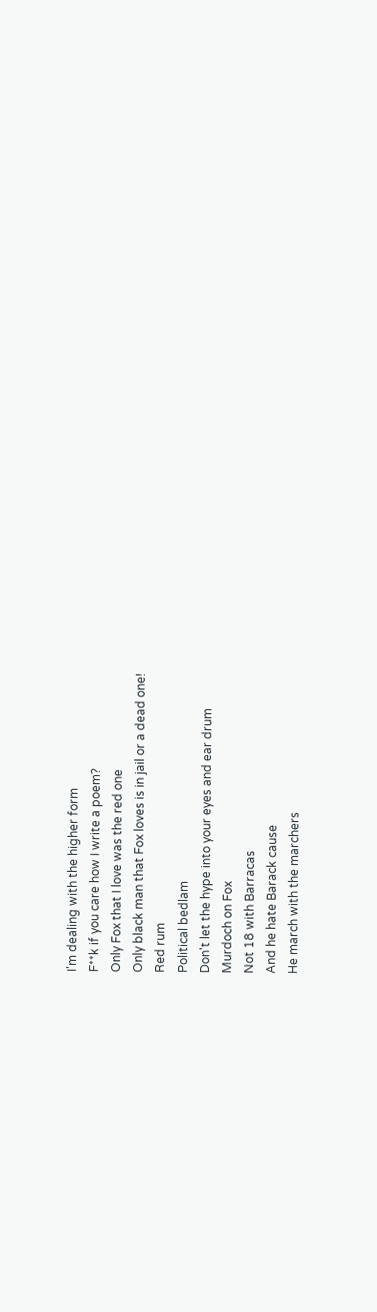I'm dealing with the higher form
F**k if you care how I write a poem?
Only Fox that I love was the red one
Only black man that Fox loves is in jail or a dead one!
Red rum
Political bedlam
Don't let the hype into your eyes and ear drum
Murdoch on Fox
Not 18 with Barracas
And he hate Barack cause
He march with the marchers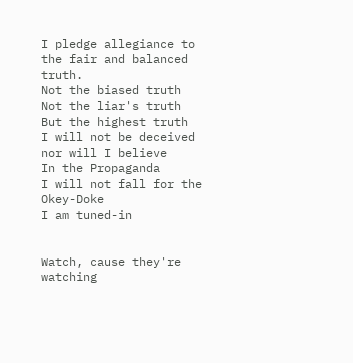I pledge allegiance to the fair and balanced truth.
Not the biased truth
Not the liar's truth
But the highest truth
I will not be deceived
nor will I believe
In the Propaganda
I will not fall for the Okey-Doke
I am tuned-in


Watch, cause they're watching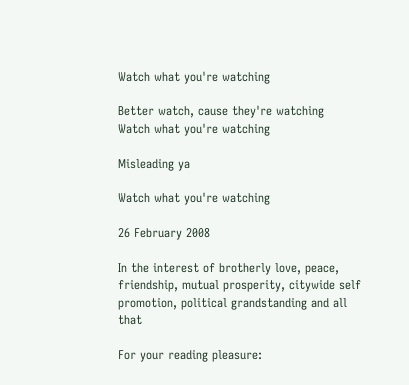Watch what you're watching

Better watch, cause they're watching
Watch what you're watching

Misleading ya

Watch what you're watching

26 February 2008

In the interest of brotherly love, peace, friendship, mutual prosperity, citywide self promotion, political grandstanding and all that

For your reading pleasure: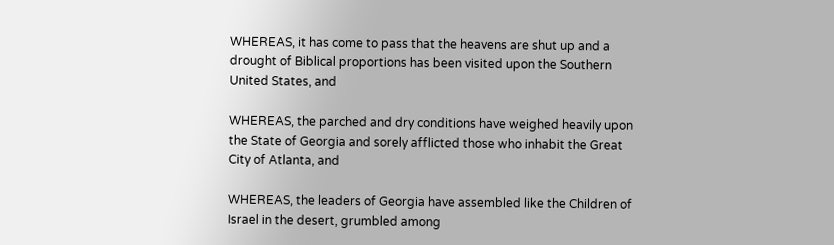WHEREAS, it has come to pass that the heavens are shut up and a drought of Biblical proportions has been visited upon the Southern United States, and

WHEREAS, the parched and dry conditions have weighed heavily upon the State of Georgia and sorely afflicted those who inhabit the Great City of Atlanta, and

WHEREAS, the leaders of Georgia have assembled like the Children of Israel in the desert, grumbled among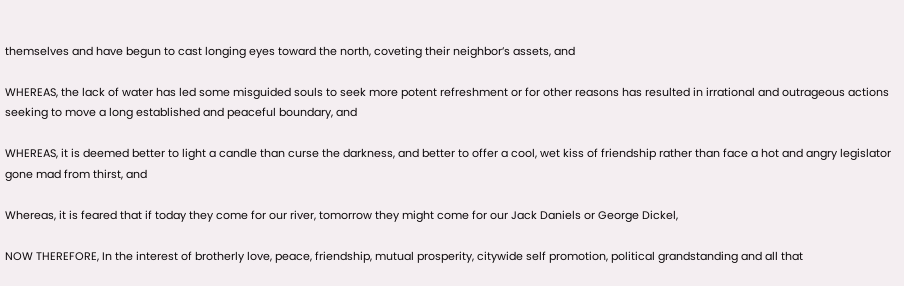themselves and have begun to cast longing eyes toward the north, coveting their neighbor’s assets, and

WHEREAS, the lack of water has led some misguided souls to seek more potent refreshment or for other reasons has resulted in irrational and outrageous actions seeking to move a long established and peaceful boundary, and

WHEREAS, it is deemed better to light a candle than curse the darkness, and better to offer a cool, wet kiss of friendship rather than face a hot and angry legislator gone mad from thirst, and

Whereas, it is feared that if today they come for our river, tomorrow they might come for our Jack Daniels or George Dickel,

NOW THEREFORE, In the interest of brotherly love, peace, friendship, mutual prosperity, citywide self promotion, political grandstanding and all that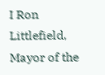I Ron Littlefield, Mayor of the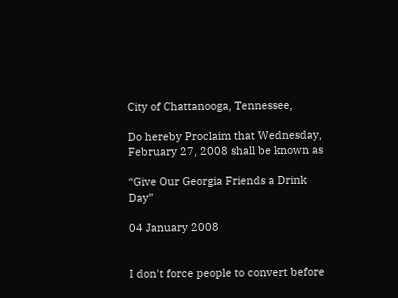City of Chattanooga, Tennessee,

Do hereby Proclaim that Wednesday, February 27, 2008 shall be known as

“Give Our Georgia Friends a Drink Day”

04 January 2008


I don't force people to convert before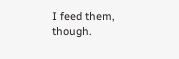I feed them, though.